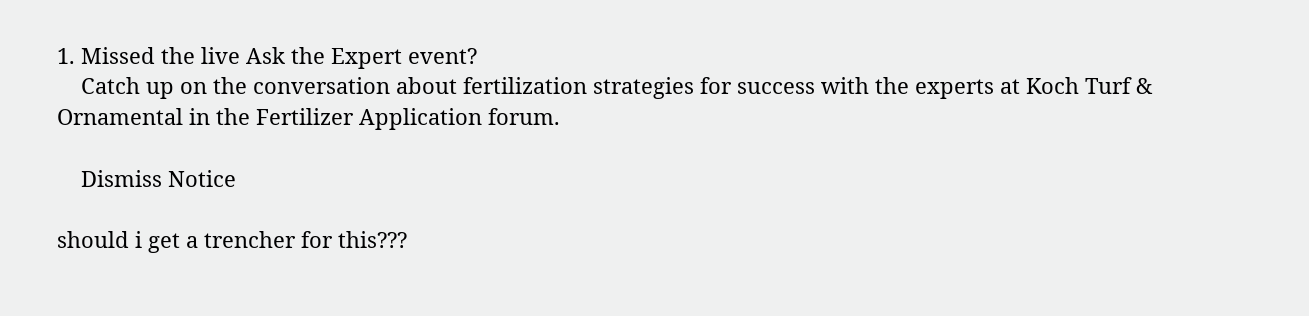1. Missed the live Ask the Expert event?
    Catch up on the conversation about fertilization strategies for success with the experts at Koch Turf & Ornamental in the Fertilizer Application forum.

    Dismiss Notice

should i get a trencher for this???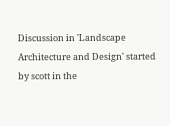Discussion in 'Landscape Architecture and Design' started by scott in the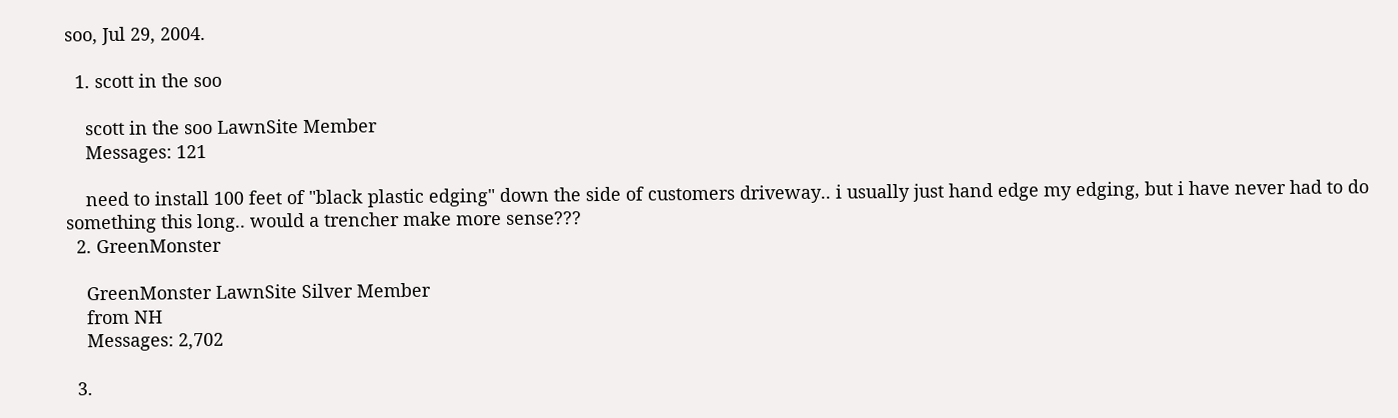soo, Jul 29, 2004.

  1. scott in the soo

    scott in the soo LawnSite Member
    Messages: 121

    need to install 100 feet of "black plastic edging" down the side of customers driveway.. i usually just hand edge my edging, but i have never had to do something this long.. would a trencher make more sense???
  2. GreenMonster

    GreenMonster LawnSite Silver Member
    from NH
    Messages: 2,702

  3.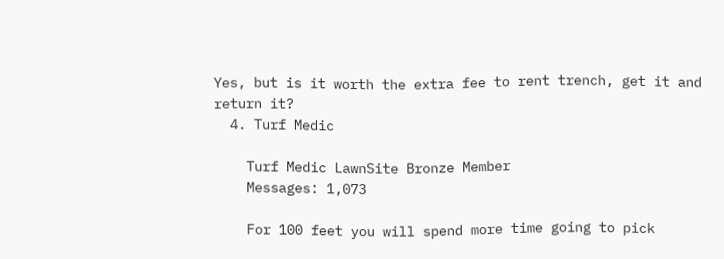Yes, but is it worth the extra fee to rent trench, get it and return it?
  4. Turf Medic

    Turf Medic LawnSite Bronze Member
    Messages: 1,073

    For 100 feet you will spend more time going to pick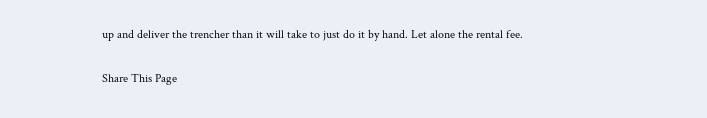up and deliver the trencher than it will take to just do it by hand. Let alone the rental fee.

Share This Page